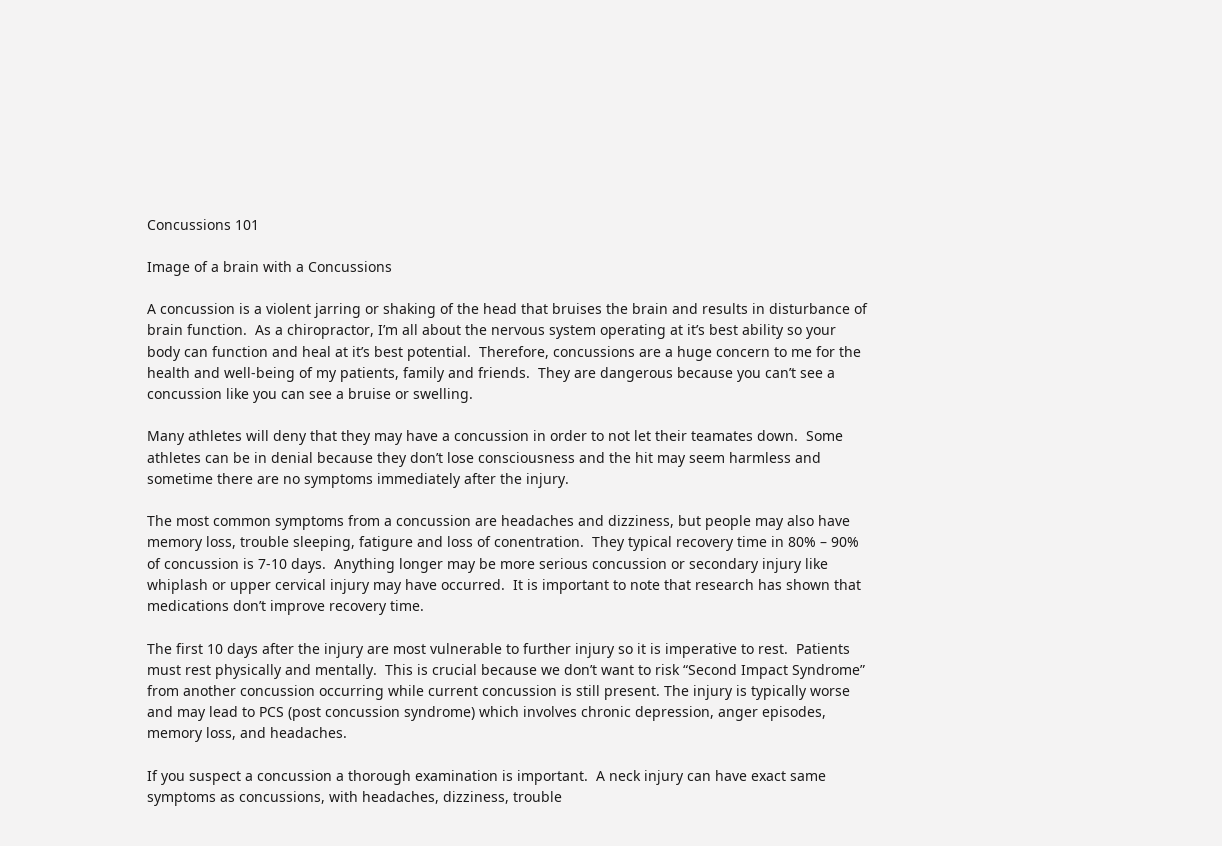Concussions 101

Image of a brain with a Concussions

A concussion is a violent jarring or shaking of the head that bruises the brain and results in disturbance of  brain function.  As a chiropractor, I’m all about the nervous system operating at it’s best ability so your body can function and heal at it’s best potential.  Therefore, concussions are a huge concern to me for the health and well-being of my patients, family and friends.  They are dangerous because you can’t see a concussion like you can see a bruise or swelling.

Many athletes will deny that they may have a concussion in order to not let their teamates down.  Some athletes can be in denial because they don’t lose consciousness and the hit may seem harmless and sometime there are no symptoms immediately after the injury.

The most common symptoms from a concussion are headaches and dizziness, but people may also have memory loss, trouble sleeping, fatigure and loss of conentration.  They typical recovery time in 80% – 90% of concussion is 7-10 days.  Anything longer may be more serious concussion or secondary injury like whiplash or upper cervical injury may have occurred.  It is important to note that research has shown that medications don’t improve recovery time.

The first 10 days after the injury are most vulnerable to further injury so it is imperative to rest.  Patients must rest physically and mentally.  This is crucial because we don’t want to risk “Second Impact Syndrome” from another concussion occurring while current concussion is still present. The injury is typically worse and may lead to PCS (post concussion syndrome) which involves chronic depression, anger episodes, memory loss, and headaches.

If you suspect a concussion a thorough examination is important.  A neck injury can have exact same symptoms as concussions, with headaches, dizziness, trouble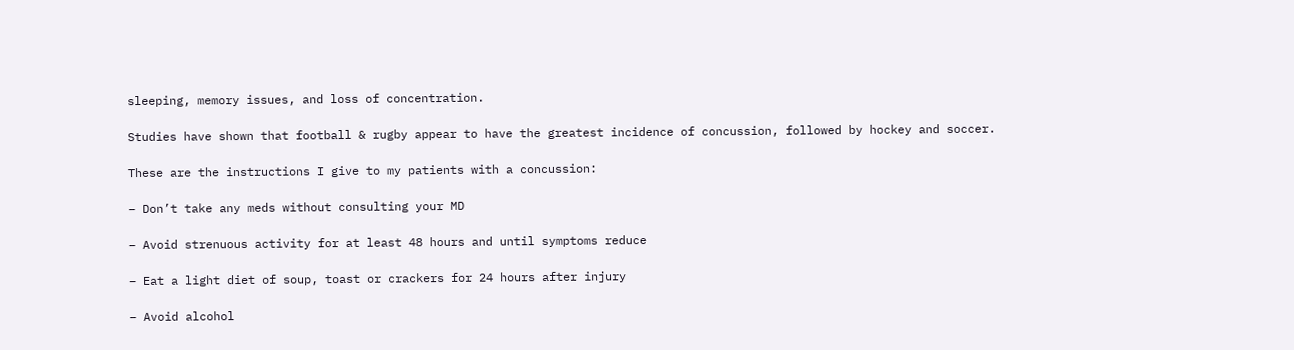sleeping, memory issues, and loss of concentration.

Studies have shown that football & rugby appear to have the greatest incidence of concussion, followed by hockey and soccer.

These are the instructions I give to my patients with a concussion:

– Don’t take any meds without consulting your MD

– Avoid strenuous activity for at least 48 hours and until symptoms reduce

– Eat a light diet of soup, toast or crackers for 24 hours after injury

– Avoid alcohol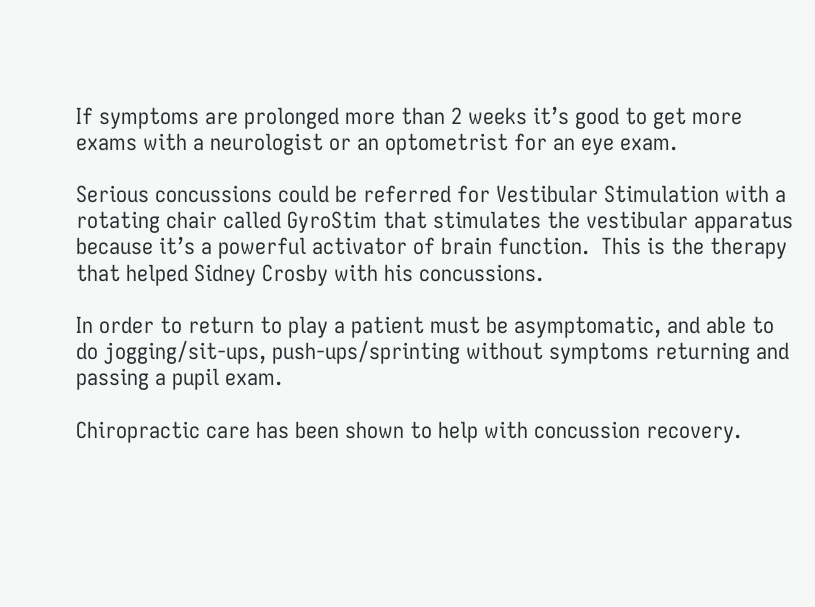If symptoms are prolonged more than 2 weeks it’s good to get more exams with a neurologist or an optometrist for an eye exam.

Serious concussions could be referred for Vestibular Stimulation with a rotating chair called GyroStim that stimulates the vestibular apparatus because it’s a powerful activator of brain function.  This is the therapy that helped Sidney Crosby with his concussions.

In order to return to play a patient must be asymptomatic, and able to do jogging/sit-ups, push-ups/sprinting without symptoms returning and passing a pupil exam.

Chiropractic care has been shown to help with concussion recovery.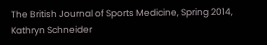The British Journal of Sports Medicine, Spring 2014, Kathryn Schneider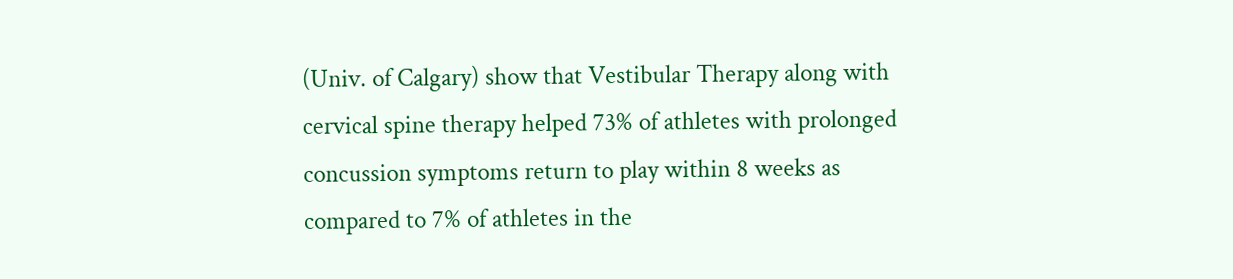(Univ. of Calgary) show that Vestibular Therapy along with cervical spine therapy helped 73% of athletes with prolonged concussion symptoms return to play within 8 weeks as compared to 7% of athletes in the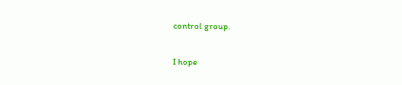control group.

I hope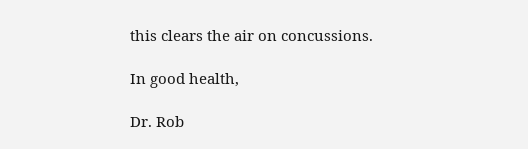this clears the air on concussions.

In good health,

Dr. Rob